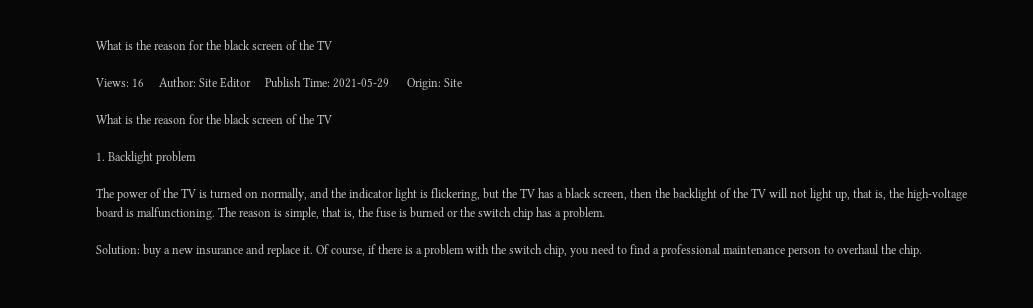What is the reason for the black screen of the TV

Views: 16     Author: Site Editor     Publish Time: 2021-05-29      Origin: Site

What is the reason for the black screen of the TV

1. Backlight problem

The power of the TV is turned on normally, and the indicator light is flickering, but the TV has a black screen, then the backlight of the TV will not light up, that is, the high-voltage board is malfunctioning. The reason is simple, that is, the fuse is burned or the switch chip has a problem.

Solution: buy a new insurance and replace it. Of course, if there is a problem with the switch chip, you need to find a professional maintenance person to overhaul the chip.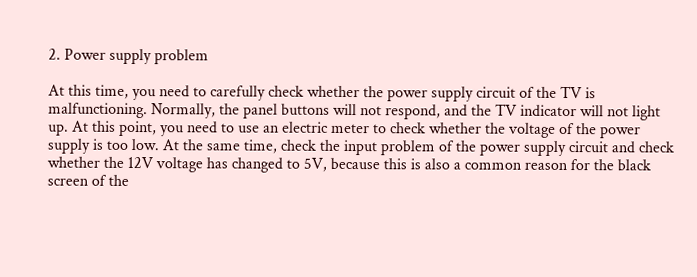2. Power supply problem

At this time, you need to carefully check whether the power supply circuit of the TV is malfunctioning. Normally, the panel buttons will not respond, and the TV indicator will not light up. At this point, you need to use an electric meter to check whether the voltage of the power supply is too low. At the same time, check the input problem of the power supply circuit and check whether the 12V voltage has changed to 5V, because this is also a common reason for the black screen of the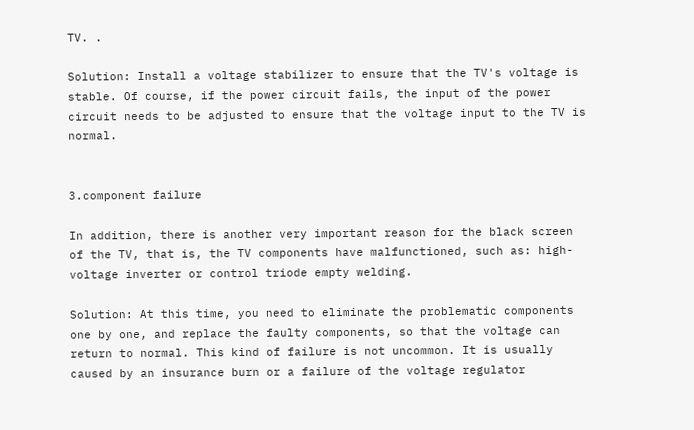TV. .

Solution: Install a voltage stabilizer to ensure that the TV's voltage is stable. Of course, if the power circuit fails, the input of the power circuit needs to be adjusted to ensure that the voltage input to the TV is normal.


3.component failure

In addition, there is another very important reason for the black screen of the TV, that is, the TV components have malfunctioned, such as: high-voltage inverter or control triode empty welding.

Solution: At this time, you need to eliminate the problematic components one by one, and replace the faulty components, so that the voltage can return to normal. This kind of failure is not uncommon. It is usually caused by an insurance burn or a failure of the voltage regulator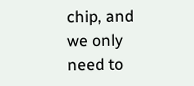chip, and we only need to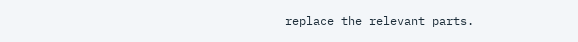replace the relevant parts.